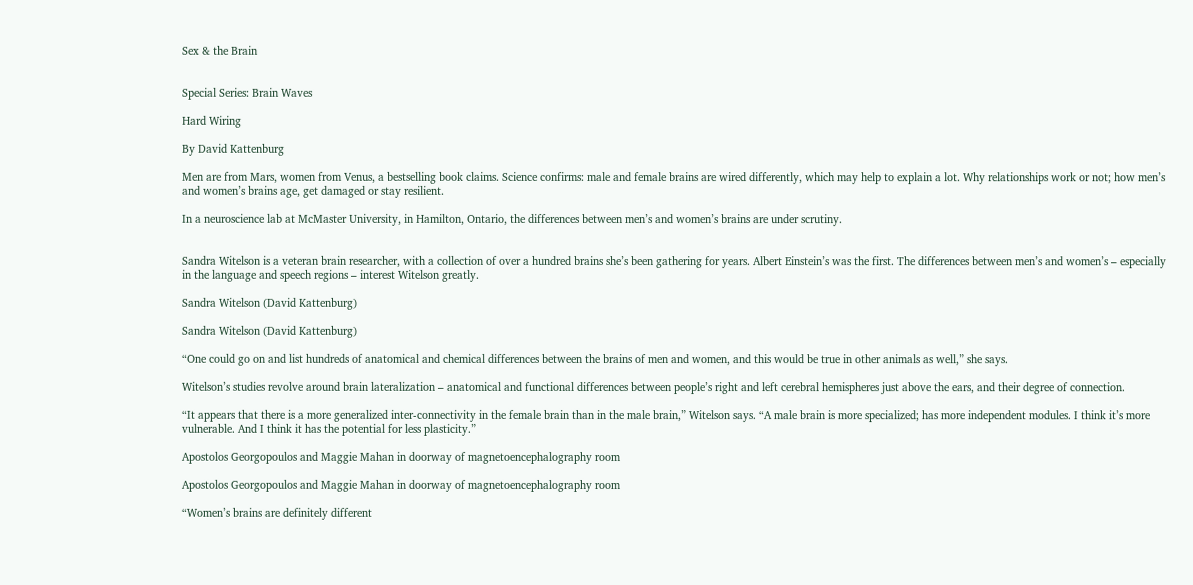Sex & the Brain


Special Series: Brain Waves

Hard Wiring

By David Kattenburg

Men are from Mars, women from Venus, a bestselling book claims. Science confirms: male and female brains are wired differently, which may help to explain a lot. Why relationships work or not; how men’s and women’s brains age, get damaged or stay resilient.

In a neuroscience lab at McMaster University, in Hamilton, Ontario, the differences between men’s and women’s brains are under scrutiny.


Sandra Witelson is a veteran brain researcher, with a collection of over a hundred brains she’s been gathering for years. Albert Einstein’s was the first. The differences between men’s and women’s – especially in the language and speech regions – interest Witelson greatly.

Sandra Witelson (David Kattenburg)

Sandra Witelson (David Kattenburg)

“One could go on and list hundreds of anatomical and chemical differences between the brains of men and women, and this would be true in other animals as well,” she says.

Witelson’s studies revolve around brain lateralization – anatomical and functional differences between people’s right and left cerebral hemispheres just above the ears, and their degree of connection.

“It appears that there is a more generalized inter-connectivity in the female brain than in the male brain,” Witelson says. “A male brain is more specialized; has more independent modules. I think it’s more vulnerable. And I think it has the potential for less plasticity.”

Apostolos Georgopoulos and Maggie Mahan in doorway of magnetoencephalography room

Apostolos Georgopoulos and Maggie Mahan in doorway of magnetoencephalography room

“Women’s brains are definitely different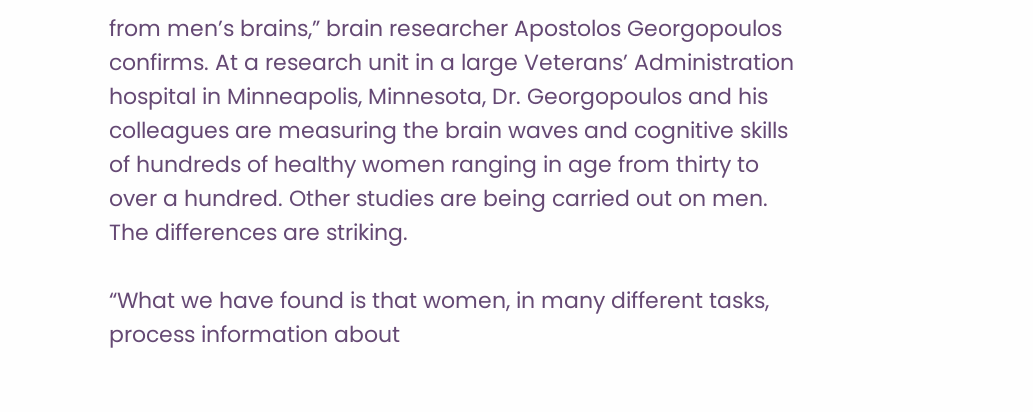from men’s brains,” brain researcher Apostolos Georgopoulos confirms. At a research unit in a large Veterans’ Administration hospital in Minneapolis, Minnesota, Dr. Georgopoulos and his colleagues are measuring the brain waves and cognitive skills of hundreds of healthy women ranging in age from thirty to over a hundred. Other studies are being carried out on men. The differences are striking.

“What we have found is that women, in many different tasks, process information about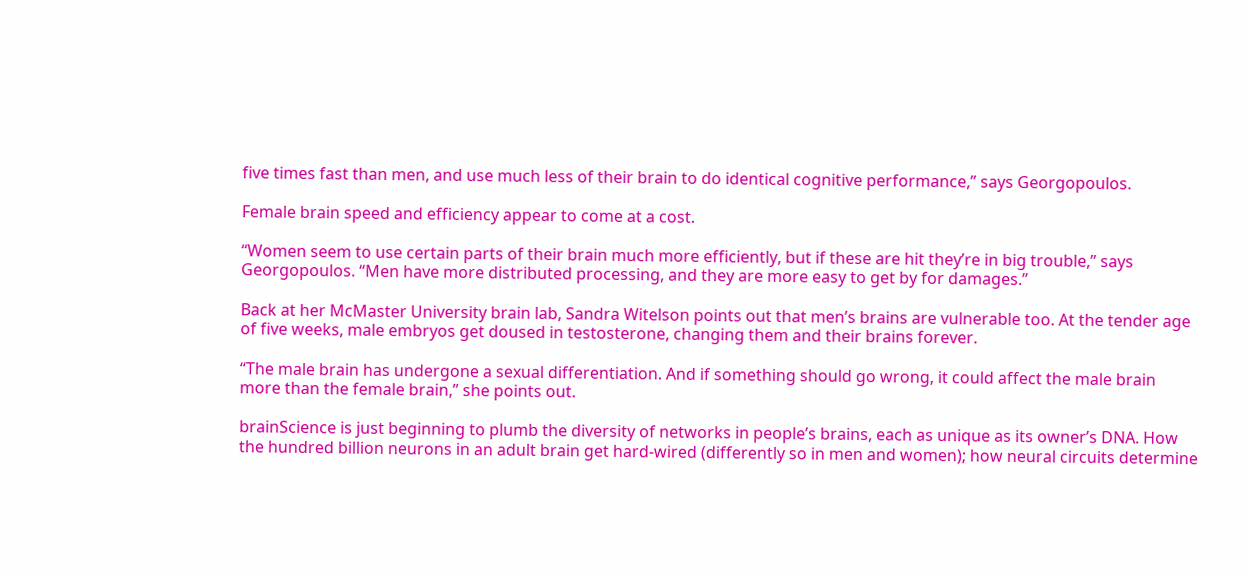five times fast than men, and use much less of their brain to do identical cognitive performance,” says Georgopoulos.

Female brain speed and efficiency appear to come at a cost.

“Women seem to use certain parts of their brain much more efficiently, but if these are hit they’re in big trouble,” says Georgopoulos. “Men have more distributed processing, and they are more easy to get by for damages.”

Back at her McMaster University brain lab, Sandra Witelson points out that men’s brains are vulnerable too. At the tender age of five weeks, male embryos get doused in testosterone, changing them and their brains forever.

“The male brain has undergone a sexual differentiation. And if something should go wrong, it could affect the male brain more than the female brain,” she points out.

brainScience is just beginning to plumb the diversity of networks in people’s brains, each as unique as its owner’s DNA. How the hundred billion neurons in an adult brain get hard-wired (differently so in men and women); how neural circuits determine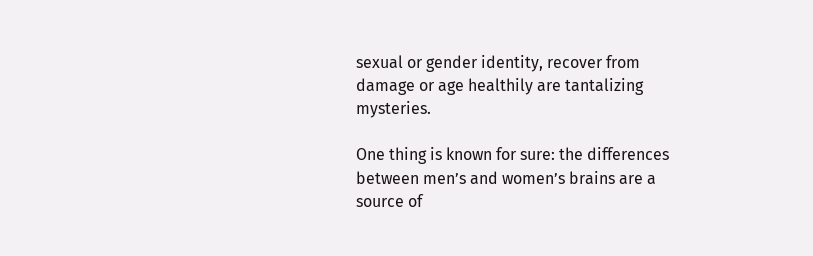sexual or gender identity, recover from damage or age healthily are tantalizing mysteries.

One thing is known for sure: the differences between men’s and women’s brains are a source of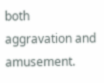both aggravation and amusement.